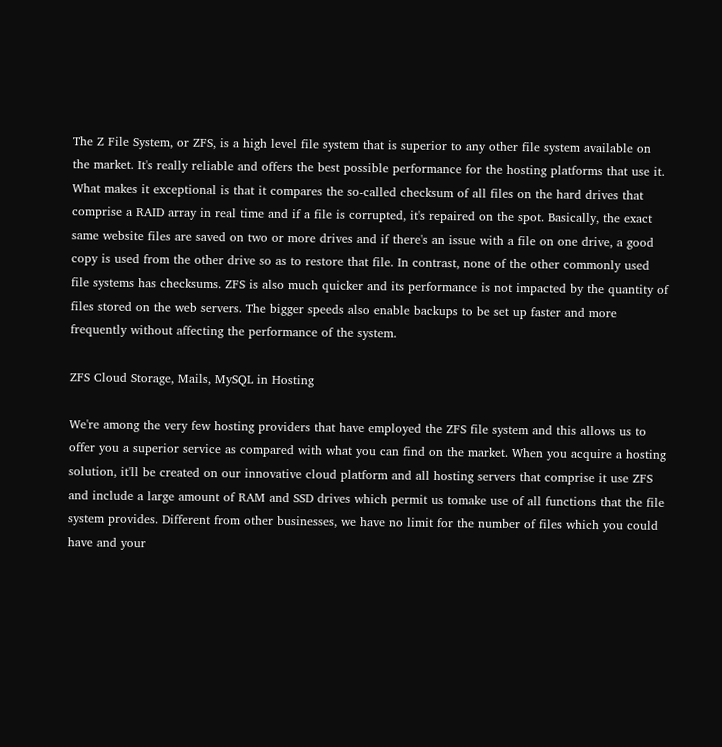The Z File System, or ZFS, is a high level file system that is superior to any other file system available on the market. It's really reliable and offers the best possible performance for the hosting platforms that use it. What makes it exceptional is that it compares the so-called checksum of all files on the hard drives that comprise a RAID array in real time and if a file is corrupted, it's repaired on the spot. Basically, the exact same website files are saved on two or more drives and if there's an issue with a file on one drive, a good copy is used from the other drive so as to restore that file. In contrast, none of the other commonly used file systems has checksums. ZFS is also much quicker and its performance is not impacted by the quantity of files stored on the web servers. The bigger speeds also enable backups to be set up faster and more frequently without affecting the performance of the system.

ZFS Cloud Storage, Mails, MySQL in Hosting

We're among the very few hosting providers that have employed the ZFS file system and this allows us to offer you a superior service as compared with what you can find on the market. When you acquire a hosting solution, it'll be created on our innovative cloud platform and all hosting servers that comprise it use ZFS and include a large amount of RAM and SSD drives which permit us tomake use of all functions that the file system provides. Different from other businesses, we have no limit for the number of files which you could have and your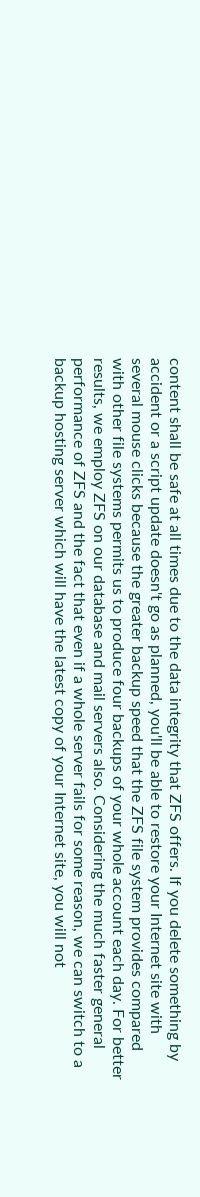content shall be safe at all times due to the data integrity that ZFS offers. If you delete something by accident or a script update doesn't go as planned, you'll be able to restore your Internet site with several mouse clicks because the greater backup speed that the ZFS file system provides compared with other file systems permits us to produce four backups of your whole account each day. For better results, we employ ZFS on our database and mail servers also. Considering the much faster general performance of ZFS and the fact that even if a whole server fails for some reason, we can switch to a backup hosting server which will have the latest copy of your Internet site, you will not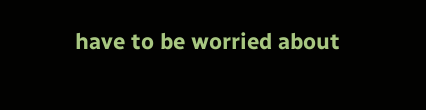have to be worried about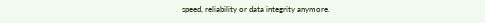speed, reliability or data integrity anymore.